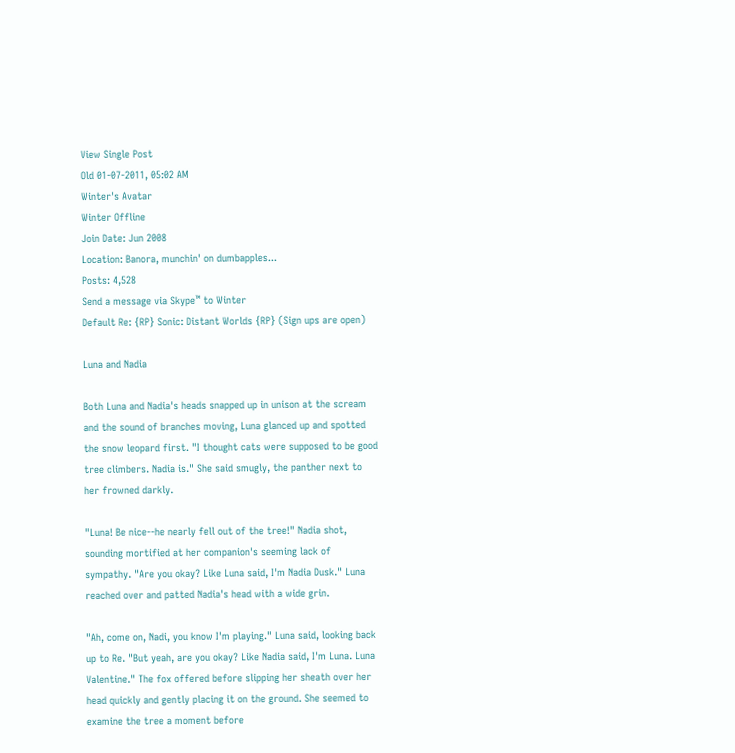View Single Post
Old 01-07-2011, 05:02 AM
Winter's Avatar
Winter Offline
Join Date: Jun 2008
Location: Banora, munchin' on dumbapples...
Posts: 4,528
Send a message via Skype™ to Winter
Default Re: {RP} Sonic: Distant Worlds {RP} (Sign ups are open)

Luna and Nadia

Both Luna and Nadia's heads snapped up in unison at the scream and the sound of branches moving, Luna glanced up and spotted the snow leopard first. "I thought cats were supposed to be good tree climbers. Nadia is." She said smugly, the panther next to her frowned darkly.

"Luna! Be nice--he nearly fell out of the tree!" Nadia shot, sounding mortified at her companion's seeming lack of sympathy. "Are you okay? Like Luna said, I'm Nadia Dusk." Luna reached over and patted Nadia's head with a wide grin.

"Ah, come on, Nadi, you know I'm playing." Luna said, looking back up to Re. "But yeah, are you okay? Like Nadia said, I'm Luna. Luna Valentine." The fox offered before slipping her sheath over her head quickly and gently placing it on the ground. She seemed to examine the tree a moment before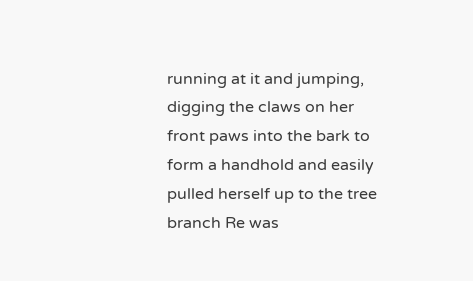running at it and jumping, digging the claws on her front paws into the bark to form a handhold and easily pulled herself up to the tree branch Re was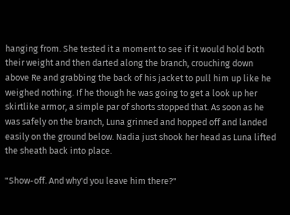hanging from. She tested it a moment to see if it would hold both their weight and then darted along the branch, crouching down above Re and grabbing the back of his jacket to pull him up like he weighed nothing. If he though he was going to get a look up her skirtlike armor, a simple par of shorts stopped that. As soon as he was safely on the branch, Luna grinned and hopped off and landed easily on the ground below. Nadia just shook her head as Luna lifted the sheath back into place.

"Show-off. And why'd you leave him there?"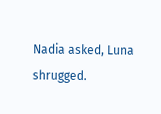Nadia asked, Luna shrugged.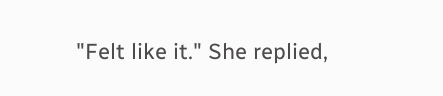"Felt like it." She replied,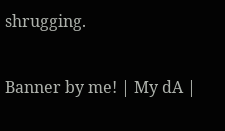shrugging.

Banner by me! | My dA |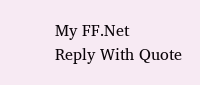My FF.Net
Reply With Quote